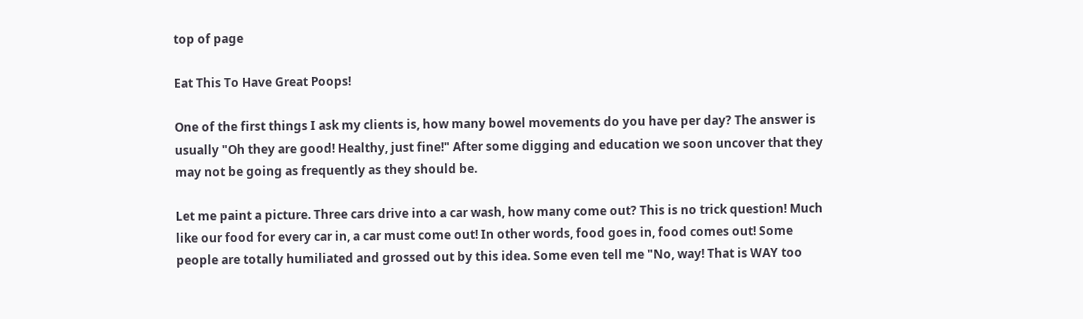top of page

Eat This To Have Great Poops!

One of the first things I ask my clients is, how many bowel movements do you have per day? The answer is usually "Oh they are good! Healthy, just fine!" After some digging and education we soon uncover that they may not be going as frequently as they should be.

Let me paint a picture. Three cars drive into a car wash, how many come out? This is no trick question! Much like our food for every car in, a car must come out! In other words, food goes in, food comes out! Some people are totally humiliated and grossed out by this idea. Some even tell me "No, way! That is WAY too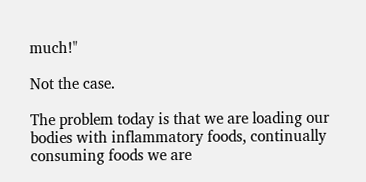much!"

Not the case.

The problem today is that we are loading our bodies with inflammatory foods, continually consuming foods we are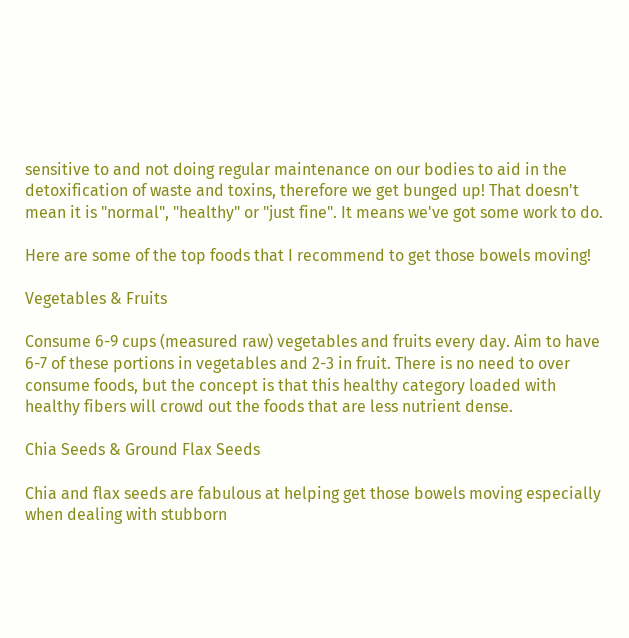sensitive to and not doing regular maintenance on our bodies to aid in the detoxification of waste and toxins, therefore we get bunged up! That doesn't mean it is "normal", "healthy" or "just fine". It means we've got some work to do.

Here are some of the top foods that I recommend to get those bowels moving!

Vegetables & Fruits

Consume 6-9 cups (measured raw) vegetables and fruits every day. Aim to have 6-7 of these portions in vegetables and 2-3 in fruit. There is no need to over consume foods, but the concept is that this healthy category loaded with healthy fibers will crowd out the foods that are less nutrient dense.

Chia Seeds & Ground Flax Seeds

Chia and flax seeds are fabulous at helping get those bowels moving especially when dealing with stubborn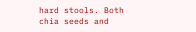hard stools. Both chia seeds and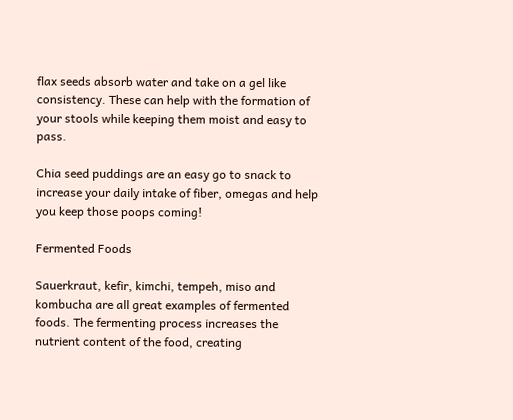flax seeds absorb water and take on a gel like consistency. These can help with the formation of your stools while keeping them moist and easy to pass.

Chia seed puddings are an easy go to snack to increase your daily intake of fiber, omegas and help you keep those poops coming!

Fermented Foods

Sauerkraut, kefir, kimchi, tempeh, miso and kombucha are all great examples of fermented foods. The fermenting process increases the nutrient content of the food, creating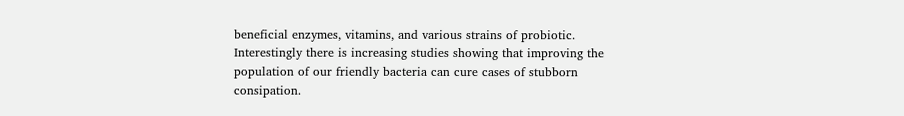beneficial enzymes, vitamins, and various strains of probiotic. Interestingly there is increasing studies showing that improving the population of our friendly bacteria can cure cases of stubborn consipation.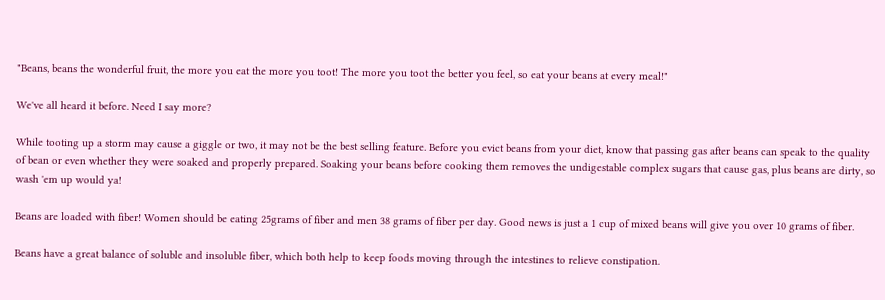"Beans, beans the wonderful fruit, the more you eat the more you toot! The more you toot the better you feel, so eat your beans at every meal!"

We've all heard it before. Need I say more?

While tooting up a storm may cause a giggle or two, it may not be the best selling feature. Before you evict beans from your diet, know that passing gas after beans can speak to the quality of bean or even whether they were soaked and properly prepared. Soaking your beans before cooking them removes the undigestable complex sugars that cause gas, plus beans are dirty, so wash 'em up would ya!

Beans are loaded with fiber! Women should be eating 25grams of fiber and men 38 grams of fiber per day. Good news is just a 1 cup of mixed beans will give you over 10 grams of fiber.

Beans have a great balance of soluble and insoluble fiber, which both help to keep foods moving through the intestines to relieve constipation.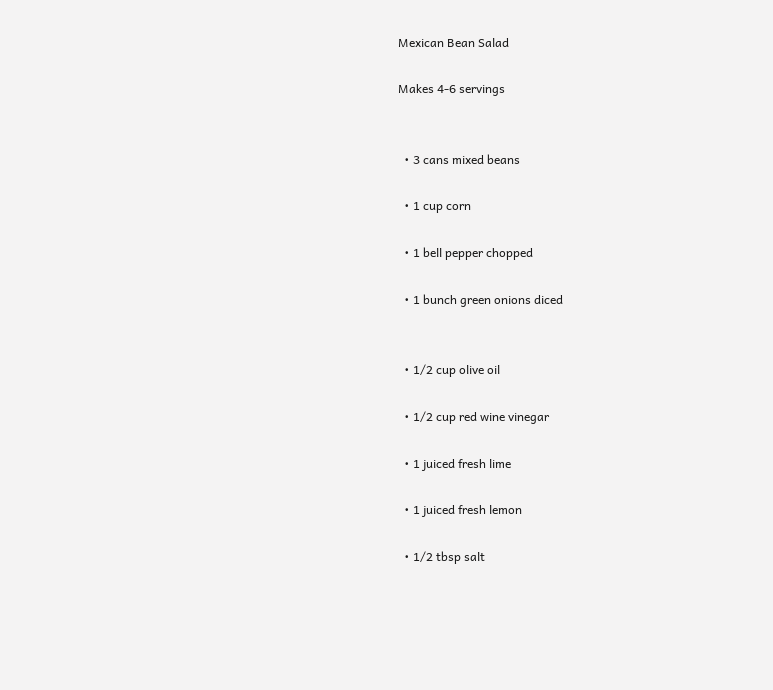Mexican Bean Salad

Makes 4-6 servings


  • 3 cans mixed beans

  • 1 cup corn

  • 1 bell pepper chopped

  • 1 bunch green onions diced


  • 1/2 cup olive oil

  • 1/2 cup red wine vinegar

  • 1 juiced fresh lime

  • 1 juiced fresh lemon

  • 1/2 tbsp salt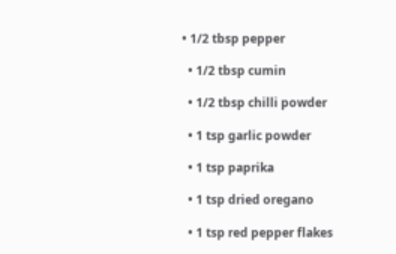• 1/2 tbsp pepper

  • 1/2 tbsp cumin

  • 1/2 tbsp chilli powder

  • 1 tsp garlic powder

  • 1 tsp paprika

  • 1 tsp dried oregano

  • 1 tsp red pepper flakes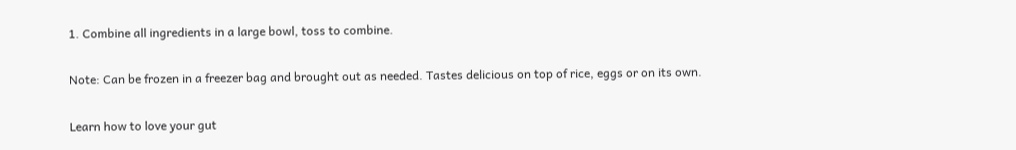1. Combine all ingredients in a large bowl, toss to combine.

Note: Can be frozen in a freezer bag and brought out as needed. Tastes delicious on top of rice, eggs or on its own.

Learn how to love your gut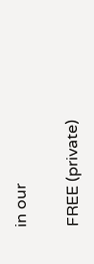in our

FREE (private)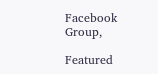Facebook Group,

Featured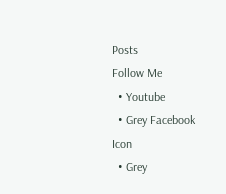Posts
Follow Me
  • Youtube
  • Grey Facebook Icon
  • Grey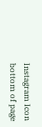Instagram Icon
bottom of page